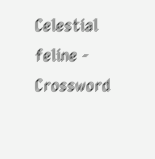Celestial feline - Crossword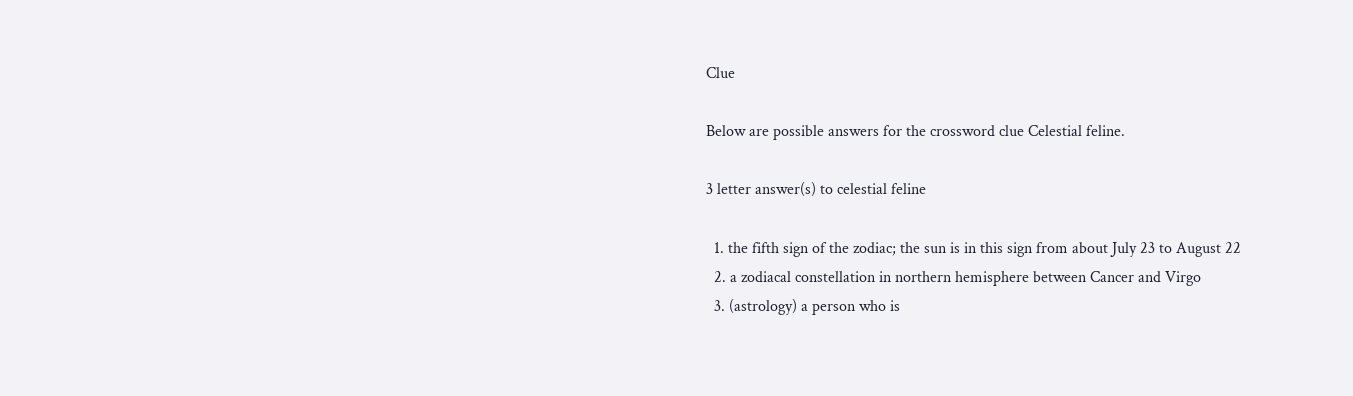Clue

Below are possible answers for the crossword clue Celestial feline.

3 letter answer(s) to celestial feline

  1. the fifth sign of the zodiac; the sun is in this sign from about July 23 to August 22
  2. a zodiacal constellation in northern hemisphere between Cancer and Virgo
  3. (astrology) a person who is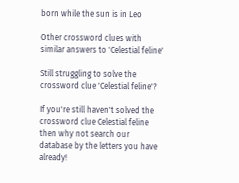born while the sun is in Leo

Other crossword clues with similar answers to 'Celestial feline'

Still struggling to solve the crossword clue 'Celestial feline'?

If you're still haven't solved the crossword clue Celestial feline then why not search our database by the letters you have already!